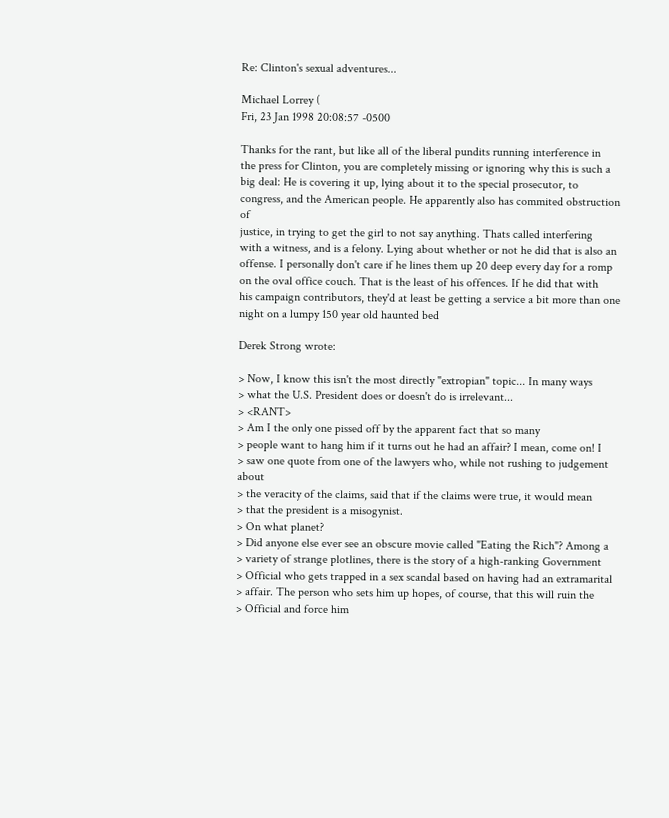Re: Clinton's sexual adventures...

Michael Lorrey (
Fri, 23 Jan 1998 20:08:57 -0500

Thanks for the rant, but like all of the liberal pundits running interference in
the press for Clinton, you are completely missing or ignoring why this is such a
big deal: He is covering it up, lying about it to the special prosecutor, to
congress, and the American people. He apparently also has commited obstruction of
justice, in trying to get the girl to not say anything. Thats called interfering
with a witness, and is a felony. Lying about whether or not he did that is also an
offense. I personally don't care if he lines them up 20 deep every day for a romp
on the oval office couch. That is the least of his offences. If he did that with
his campaign contributors, they'd at least be getting a service a bit more than one
night on a lumpy 150 year old haunted bed

Derek Strong wrote:

> Now, I know this isn't the most directly "extropian" topic... In many ways
> what the U.S. President does or doesn't do is irrelevant...
> <RANT>
> Am I the only one pissed off by the apparent fact that so many
> people want to hang him if it turns out he had an affair? I mean, come on! I
> saw one quote from one of the lawyers who, while not rushing to judgement about
> the veracity of the claims, said that if the claims were true, it would mean
> that the president is a misogynist.
> On what planet?
> Did anyone else ever see an obscure movie called "Eating the Rich"? Among a
> variety of strange plotlines, there is the story of a high-ranking Government
> Official who gets trapped in a sex scandal based on having had an extramarital
> affair. The person who sets him up hopes, of course, that this will ruin the
> Official and force him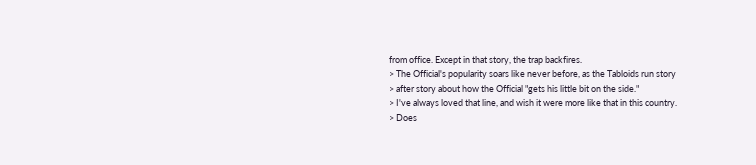from office. Except in that story, the trap backfires.
> The Official's popularity soars like never before, as the Tabloids run story
> after story about how the Official "gets his little bit on the side."
> I've always loved that line, and wish it were more like that in this country.
> Does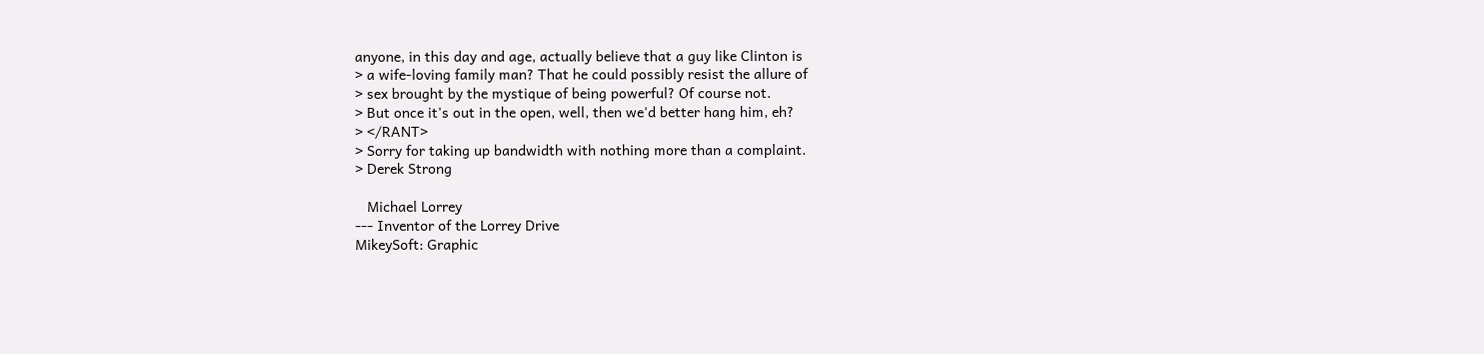anyone, in this day and age, actually believe that a guy like Clinton is
> a wife-loving family man? That he could possibly resist the allure of
> sex brought by the mystique of being powerful? Of course not.
> But once it's out in the open, well, then we'd better hang him, eh?
> </RANT>
> Sorry for taking up bandwidth with nothing more than a complaint.
> Derek Strong

   Michael Lorrey
--- Inventor of the Lorrey Drive
MikeySoft: Graphic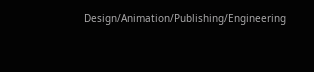Design/Animation/Publishing/Engineering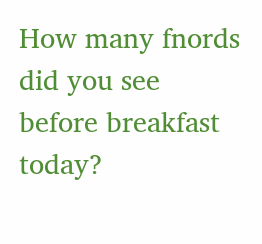How many fnords did you see before breakfast today?